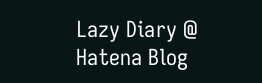Lazy Diary @ Hatena Blog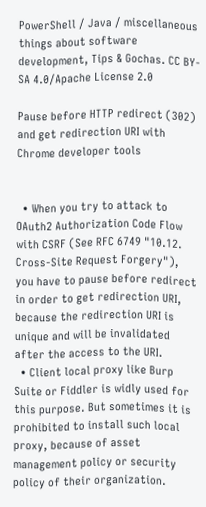PowerShell / Java / miscellaneous things about software development, Tips & Gochas. CC BY-SA 4.0/Apache License 2.0

Pause before HTTP redirect (302) and get redirection URI with Chrome developer tools


  • When you try to attack to OAuth2 Authorization Code Flow with CSRF (See RFC 6749 "10.12. Cross-Site Request Forgery"), you have to pause before redirect in order to get redirection URI, because the redirection URI is unique and will be invalidated after the access to the URI.
  • Client local proxy like Burp Suite or Fiddler is widly used for this purpose. But sometimes it is prohibited to install such local proxy, because of asset management policy or security policy of their organization.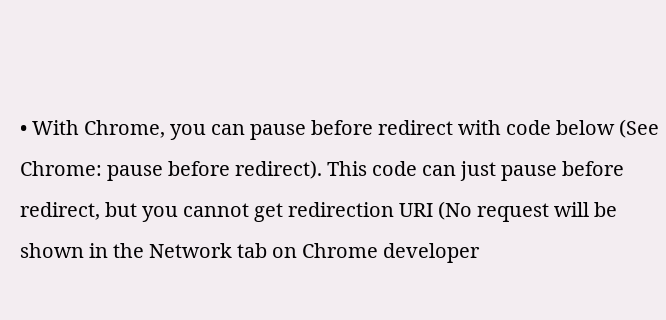• With Chrome, you can pause before redirect with code below (See Chrome: pause before redirect). This code can just pause before redirect, but you cannot get redirection URI (No request will be shown in the Network tab on Chrome developer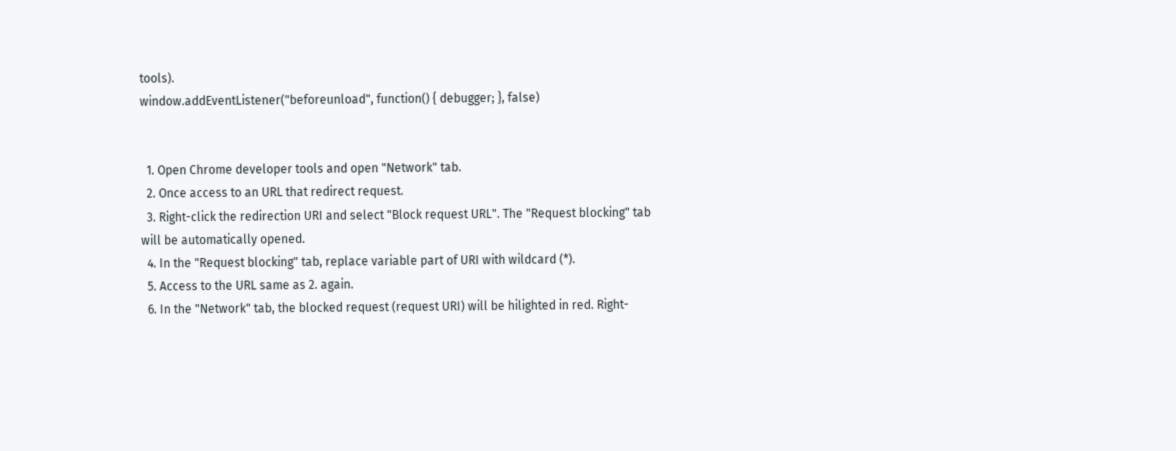tools).
window.addEventListener("beforeunload", function() { debugger; }, false)


  1. Open Chrome developer tools and open "Network" tab.
  2. Once access to an URL that redirect request.
  3. Right-click the redirection URI and select "Block request URL". The "Request blocking" tab will be automatically opened.
  4. In the "Request blocking" tab, replace variable part of URI with wildcard (*).
  5. Access to the URL same as 2. again.
  6. In the "Network" tab, the blocked request (request URI) will be hilighted in red. Right-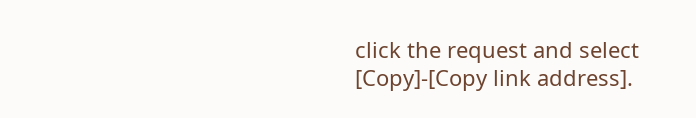click the request and select [Copy]-[Copy link address].